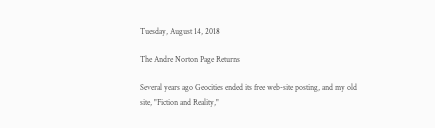Tuesday, August 14, 2018

The Andre Norton Page Returns

Several years ago Geocities ended its free web-site posting, and my old site, "Fiction and Reality,"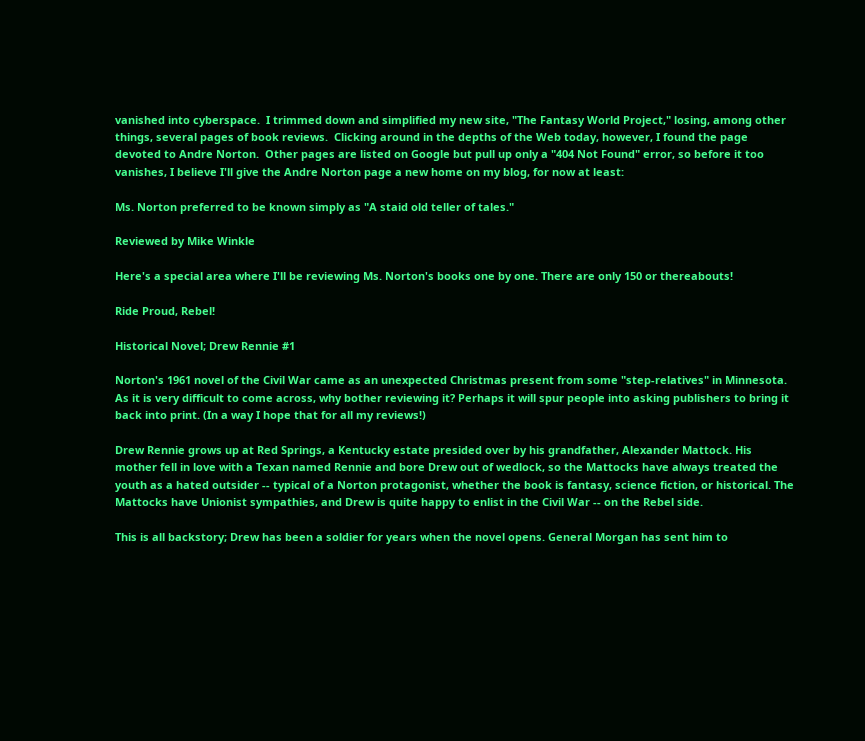vanished into cyberspace.  I trimmed down and simplified my new site, "The Fantasy World Project," losing, among other things, several pages of book reviews.  Clicking around in the depths of the Web today, however, I found the page devoted to Andre Norton.  Other pages are listed on Google but pull up only a "404 Not Found" error, so before it too vanishes, I believe I'll give the Andre Norton page a new home on my blog, for now at least:

Ms. Norton preferred to be known simply as "A staid old teller of tales."

Reviewed by Mike Winkle

Here's a special area where I'll be reviewing Ms. Norton's books one by one. There are only 150 or thereabouts!

Ride Proud, Rebel!

Historical Novel; Drew Rennie #1

Norton's 1961 novel of the Civil War came as an unexpected Christmas present from some "step-relatives" in Minnesota. As it is very difficult to come across, why bother reviewing it? Perhaps it will spur people into asking publishers to bring it back into print. (In a way I hope that for all my reviews!)

Drew Rennie grows up at Red Springs, a Kentucky estate presided over by his grandfather, Alexander Mattock. His mother fell in love with a Texan named Rennie and bore Drew out of wedlock, so the Mattocks have always treated the youth as a hated outsider -- typical of a Norton protagonist, whether the book is fantasy, science fiction, or historical. The Mattocks have Unionist sympathies, and Drew is quite happy to enlist in the Civil War -- on the Rebel side.

This is all backstory; Drew has been a soldier for years when the novel opens. General Morgan has sent him to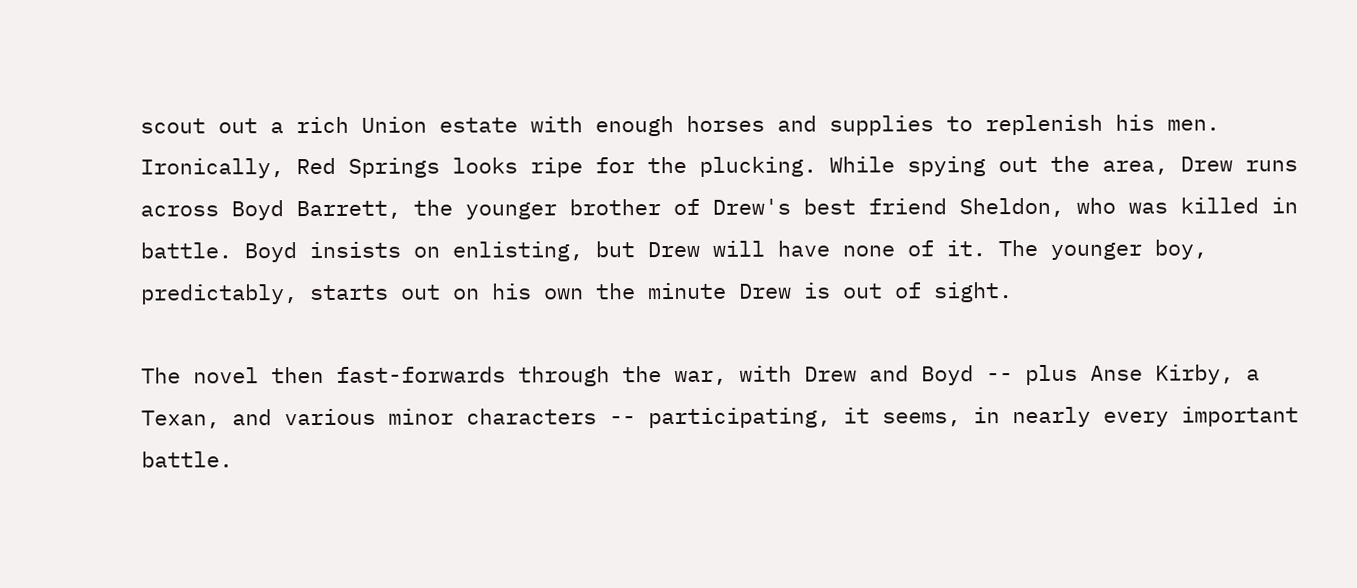scout out a rich Union estate with enough horses and supplies to replenish his men.  Ironically, Red Springs looks ripe for the plucking. While spying out the area, Drew runs across Boyd Barrett, the younger brother of Drew's best friend Sheldon, who was killed in battle. Boyd insists on enlisting, but Drew will have none of it. The younger boy, predictably, starts out on his own the minute Drew is out of sight.

The novel then fast-forwards through the war, with Drew and Boyd -- plus Anse Kirby, a Texan, and various minor characters -- participating, it seems, in nearly every important battle.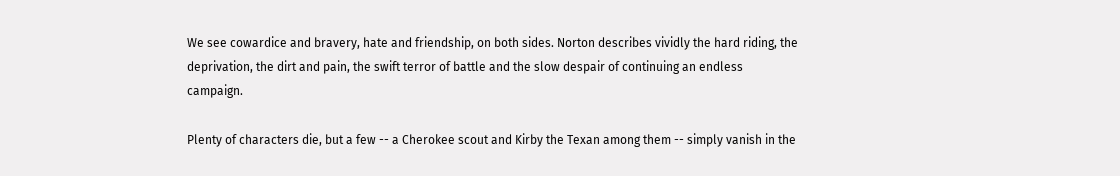We see cowardice and bravery, hate and friendship, on both sides. Norton describes vividly the hard riding, the deprivation, the dirt and pain, the swift terror of battle and the slow despair of continuing an endless campaign.

Plenty of characters die, but a few -- a Cherokee scout and Kirby the Texan among them -- simply vanish in the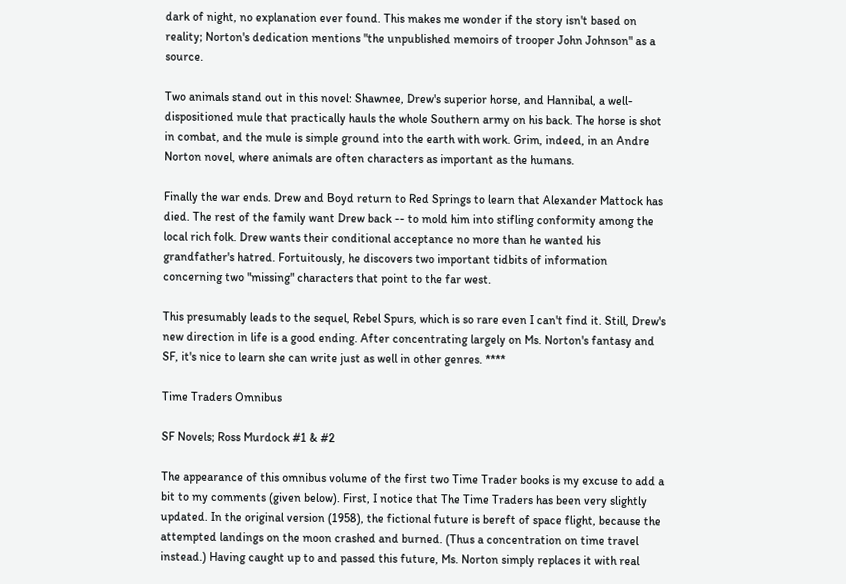dark of night, no explanation ever found. This makes me wonder if the story isn't based on reality; Norton's dedication mentions "the unpublished memoirs of trooper John Johnson" as a source.

Two animals stand out in this novel: Shawnee, Drew's superior horse, and Hannibal, a well-dispositioned mule that practically hauls the whole Southern army on his back. The horse is shot in combat, and the mule is simple ground into the earth with work. Grim, indeed, in an Andre Norton novel, where animals are often characters as important as the humans.

Finally the war ends. Drew and Boyd return to Red Springs to learn that Alexander Mattock has died. The rest of the family want Drew back -- to mold him into stifling conformity among the local rich folk. Drew wants their conditional acceptance no more than he wanted his grandfather's hatred. Fortuitously, he discovers two important tidbits of information concerning two "missing" characters that point to the far west.

This presumably leads to the sequel, Rebel Spurs, which is so rare even I can't find it. Still, Drew's new direction in life is a good ending. After concentrating largely on Ms. Norton's fantasy and SF, it's nice to learn she can write just as well in other genres. ****

Time Traders Omnibus

SF Novels; Ross Murdock #1 & #2

The appearance of this omnibus volume of the first two Time Trader books is my excuse to add a bit to my comments (given below). First, I notice that The Time Traders has been very slightly updated. In the original version (1958), the fictional future is bereft of space flight, because the attempted landings on the moon crashed and burned. (Thus a concentration on time travel instead.) Having caught up to and passed this future, Ms. Norton simply replaces it with real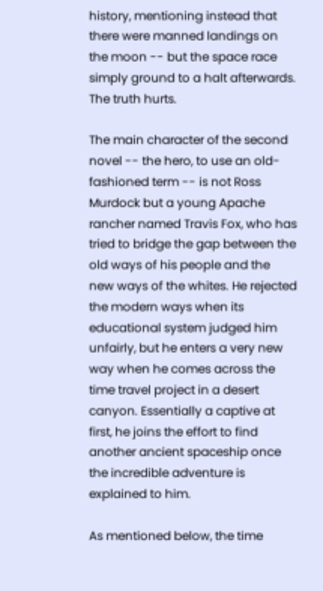history, mentioning instead that there were manned landings on the moon -- but the space race simply ground to a halt afterwards. The truth hurts.

The main character of the second novel -- the hero, to use an old-fashioned term -- is not Ross Murdock but a young Apache rancher named Travis Fox, who has tried to bridge the gap between the old ways of his people and the new ways of the whites. He rejected the modern ways when its educational system judged him unfairly, but he enters a very new way when he comes across the time travel project in a desert canyon. Essentially a captive at first, he joins the effort to find another ancient spaceship once the incredible adventure is explained to him.

As mentioned below, the time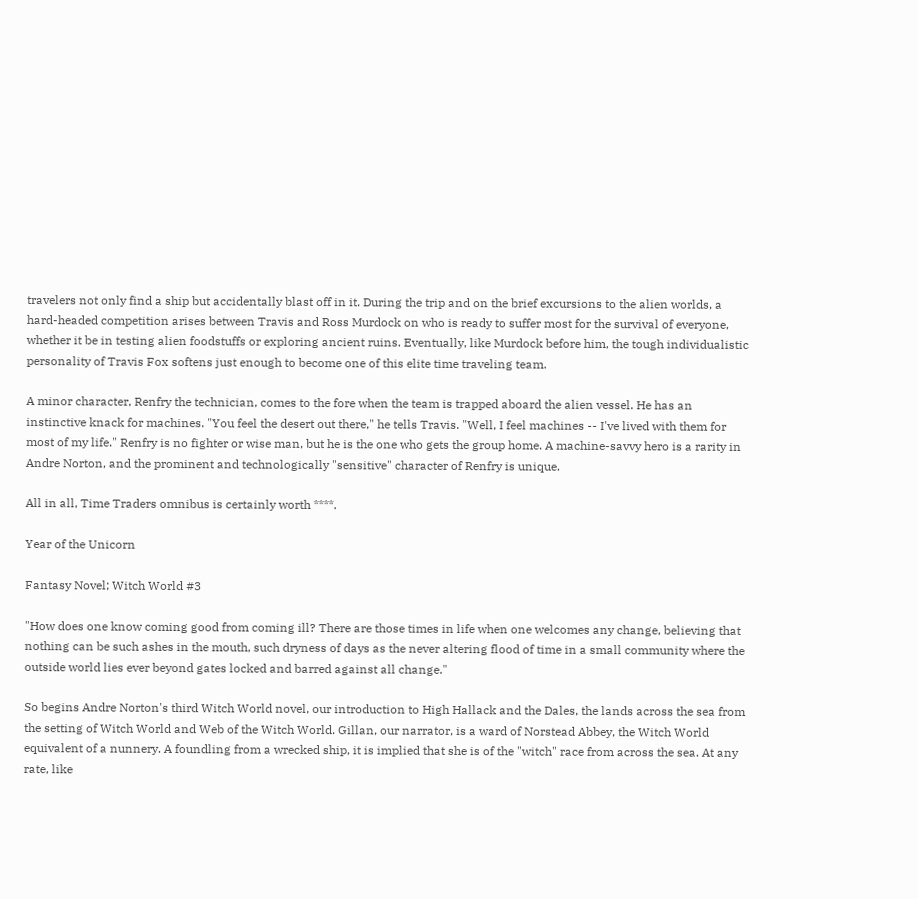travelers not only find a ship but accidentally blast off in it. During the trip and on the brief excursions to the alien worlds, a hard-headed competition arises between Travis and Ross Murdock on who is ready to suffer most for the survival of everyone, whether it be in testing alien foodstuffs or exploring ancient ruins. Eventually, like Murdock before him, the tough individualistic personality of Travis Fox softens just enough to become one of this elite time traveling team.

A minor character, Renfry the technician, comes to the fore when the team is trapped aboard the alien vessel. He has an instinctive knack for machines. "You feel the desert out there," he tells Travis. "Well, I feel machines -- I've lived with them for most of my life." Renfry is no fighter or wise man, but he is the one who gets the group home. A machine-savvy hero is a rarity in Andre Norton, and the prominent and technologically "sensitive" character of Renfry is unique.

All in all, Time Traders omnibus is certainly worth ****.

Year of the Unicorn

Fantasy Novel; Witch World #3

"How does one know coming good from coming ill? There are those times in life when one welcomes any change, believing that nothing can be such ashes in the mouth, such dryness of days as the never altering flood of time in a small community where the outside world lies ever beyond gates locked and barred against all change."

So begins Andre Norton's third Witch World novel, our introduction to High Hallack and the Dales, the lands across the sea from the setting of Witch World and Web of the Witch World. Gillan, our narrator, is a ward of Norstead Abbey, the Witch World equivalent of a nunnery. A foundling from a wrecked ship, it is implied that she is of the "witch" race from across the sea. At any rate, like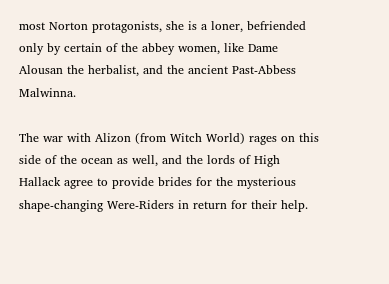most Norton protagonists, she is a loner, befriended only by certain of the abbey women, like Dame Alousan the herbalist, and the ancient Past-Abbess Malwinna.

The war with Alizon (from Witch World) rages on this side of the ocean as well, and the lords of High Hallack agree to provide brides for the mysterious shape-changing Were-Riders in return for their help.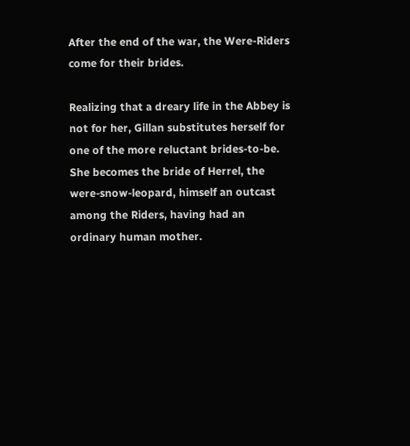After the end of the war, the Were-Riders come for their brides.

Realizing that a dreary life in the Abbey is not for her, Gillan substitutes herself for one of the more reluctant brides-to-be. She becomes the bride of Herrel, the were-snow-leopard, himself an outcast among the Riders, having had an ordinary human mother.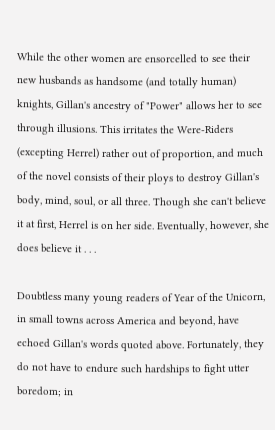While the other women are ensorcelled to see their new husbands as handsome (and totally human) knights, Gillan's ancestry of "Power" allows her to see through illusions. This irritates the Were-Riders (excepting Herrel) rather out of proportion, and much of the novel consists of their ploys to destroy Gillan's body, mind, soul, or all three. Though she can't believe it at first, Herrel is on her side. Eventually, however, she does believe it . . .

Doubtless many young readers of Year of the Unicorn, in small towns across America and beyond, have echoed Gillan's words quoted above. Fortunately, they do not have to endure such hardships to fight utter boredom; in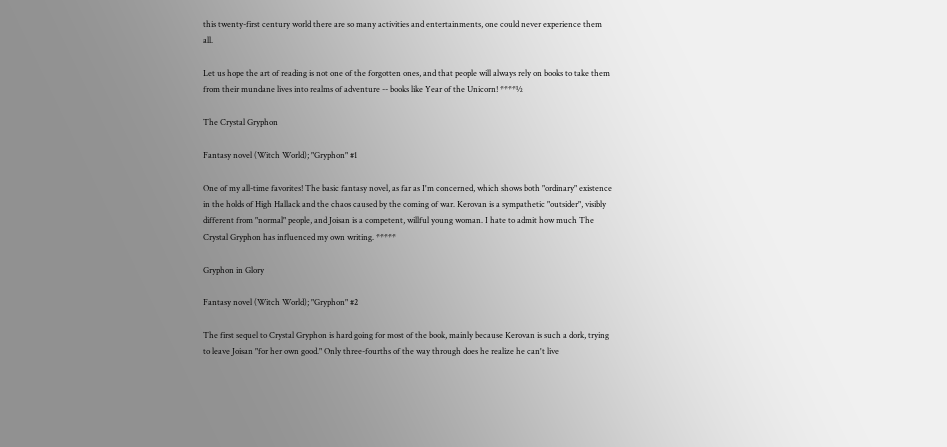this twenty-first century world there are so many activities and entertainments, one could never experience them all.

Let us hope the art of reading is not one of the forgotten ones, and that people will always rely on books to take them from their mundane lives into realms of adventure -- books like Year of the Unicorn! ****½

The Crystal Gryphon

Fantasy novel (Witch World); "Gryphon" #1

One of my all-time favorites! The basic fantasy novel, as far as I'm concerned, which shows both "ordinary" existence in the holds of High Hallack and the chaos caused by the coming of war. Kerovan is a sympathetic "outsider", visibly different from "normal" people, and Joisan is a competent, willful young woman. I hate to admit how much The Crystal Gryphon has influenced my own writing. *****

Gryphon in Glory

Fantasy novel (Witch World); "Gryphon" #2

The first sequel to Crystal Gryphon is hard going for most of the book, mainly because Kerovan is such a dork, trying to leave Joisan "for her own good." Only three-fourths of the way through does he realize he can't live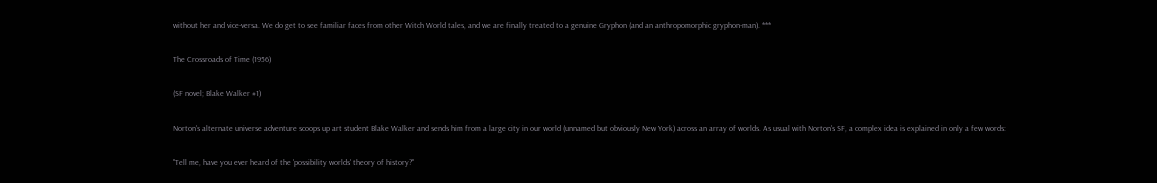without her and vice-versa. We do get to see familiar faces from other Witch World tales, and we are finally treated to a genuine Gryphon (and an anthropomorphic gryphon-man). ***

The Crossroads of Time (1956)

(SF novel; Blake Walker #1)

Norton's alternate universe adventure scoops up art student Blake Walker and sends him from a large city in our world (unnamed but obviously New York) across an array of worlds. As usual with Norton's SF, a complex idea is explained in only a few words:

"Tell me, have you ever heard of the 'possibility worlds' theory of history?"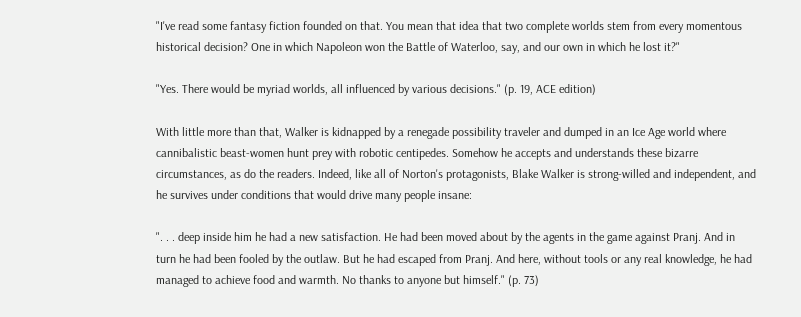"I've read some fantasy fiction founded on that. You mean that idea that two complete worlds stem from every momentous historical decision? One in which Napoleon won the Battle of Waterloo, say, and our own in which he lost it?"

"Yes. There would be myriad worlds, all influenced by various decisions." (p. 19, ACE edition)

With little more than that, Walker is kidnapped by a renegade possibility traveler and dumped in an Ice Age world where cannibalistic beast-women hunt prey with robotic centipedes. Somehow he accepts and understands these bizarre circumstances, as do the readers. Indeed, like all of Norton's protagonists, Blake Walker is strong-willed and independent, and he survives under conditions that would drive many people insane:

". . . deep inside him he had a new satisfaction. He had been moved about by the agents in the game against Pranj. And in turn he had been fooled by the outlaw. But he had escaped from Pranj. And here, without tools or any real knowledge, he had managed to achieve food and warmth. No thanks to anyone but himself." (p. 73)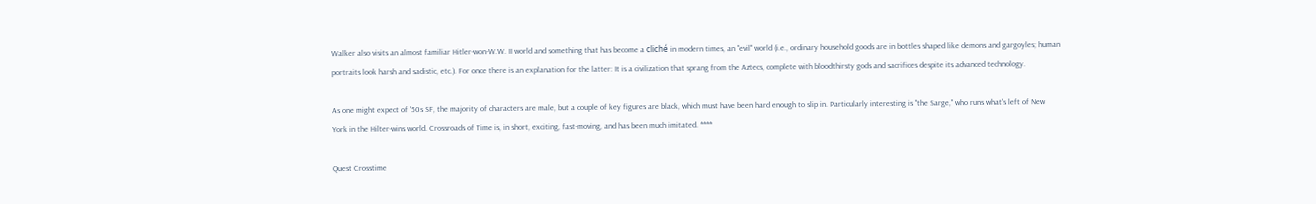Walker also visits an almost familiar Hitler-won-W.W. II world and something that has become a cliché in modern times, an "evil" world (i.e., ordinary household goods are in bottles shaped like demons and gargoyles; human portraits look harsh and sadistic, etc.). For once there is an explanation for the latter: It is a civilization that sprang from the Aztecs, complete with bloodthirsty gods and sacrifices despite its advanced technology.

As one might expect of '50s SF, the majority of characters are male, but a couple of key figures are black, which must have been hard enough to slip in. Particularly interesting is "the Sarge," who runs what's left of New York in the Hilter-wins world. Crossroads of Time is, in short, exciting, fast-moving, and has been much imitated. ****

Quest Crosstime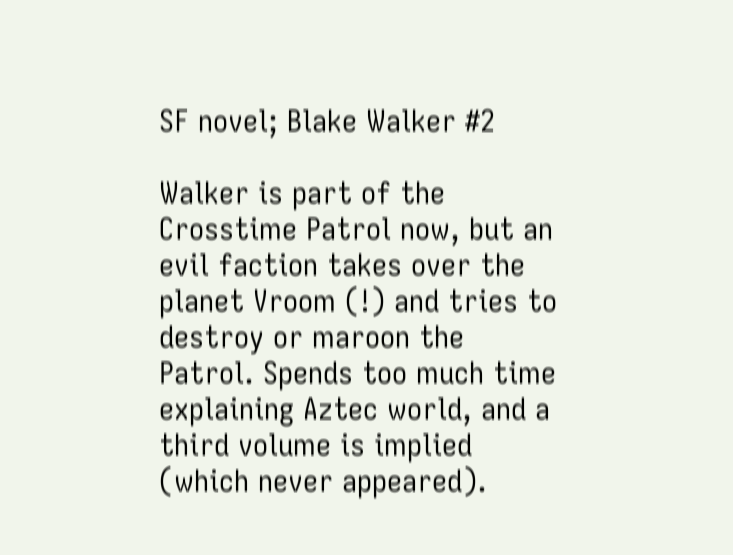SF novel; Blake Walker #2

Walker is part of the Crosstime Patrol now, but an evil faction takes over the planet Vroom (!) and tries to destroy or maroon the Patrol. Spends too much time explaining Aztec world, and a third volume is implied (which never appeared).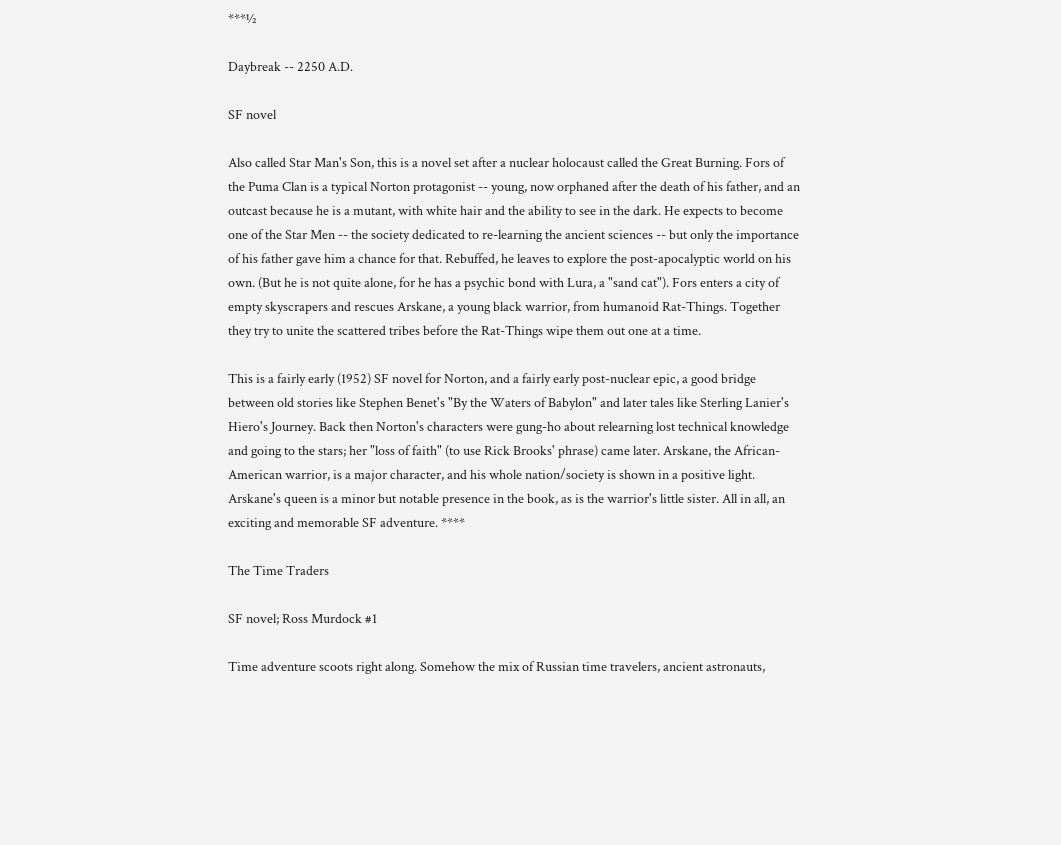***½

Daybreak -- 2250 A.D.

SF novel

Also called Star Man's Son, this is a novel set after a nuclear holocaust called the Great Burning. Fors of the Puma Clan is a typical Norton protagonist -- young, now orphaned after the death of his father, and an outcast because he is a mutant, with white hair and the ability to see in the dark. He expects to become one of the Star Men -- the society dedicated to re-learning the ancient sciences -- but only the importance of his father gave him a chance for that. Rebuffed, he leaves to explore the post-apocalyptic world on his own. (But he is not quite alone, for he has a psychic bond with Lura, a "sand cat"). Fors enters a city of empty skyscrapers and rescues Arskane, a young black warrior, from humanoid Rat-Things. Together they try to unite the scattered tribes before the Rat-Things wipe them out one at a time.

This is a fairly early (1952) SF novel for Norton, and a fairly early post-nuclear epic, a good bridge between old stories like Stephen Benet's "By the Waters of Babylon" and later tales like Sterling Lanier's Hiero's Journey. Back then Norton's characters were gung-ho about relearning lost technical knowledge and going to the stars; her "loss of faith" (to use Rick Brooks' phrase) came later. Arskane, the African-American warrior, is a major character, and his whole nation/society is shown in a positive light. Arskane's queen is a minor but notable presence in the book, as is the warrior's little sister. All in all, an exciting and memorable SF adventure. ****

The Time Traders

SF novel; Ross Murdock #1

Time adventure scoots right along. Somehow the mix of Russian time travelers, ancient astronauts,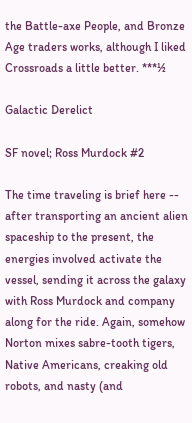the Battle-axe People, and Bronze Age traders works, although I liked Crossroads a little better. ***½

Galactic Derelict

SF novel; Ross Murdock #2

The time traveling is brief here -- after transporting an ancient alien spaceship to the present, the energies involved activate the vessel, sending it across the galaxy with Ross Murdock and company along for the ride. Again, somehow Norton mixes sabre-tooth tigers, Native Americans, creaking old robots, and nasty (and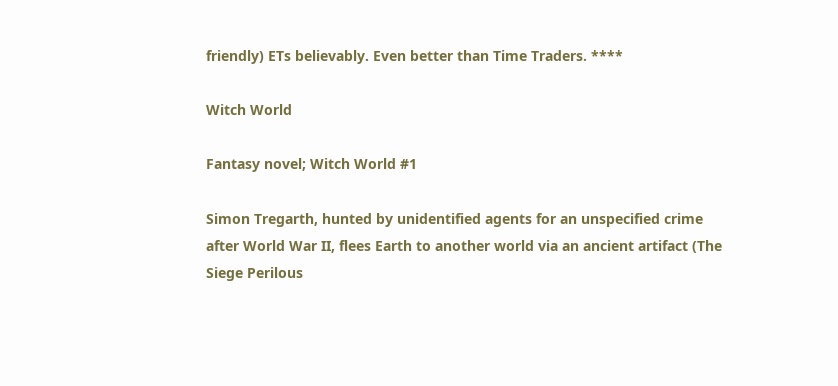friendly) ETs believably. Even better than Time Traders. ****

Witch World

Fantasy novel; Witch World #1

Simon Tregarth, hunted by unidentified agents for an unspecified crime after World War II, flees Earth to another world via an ancient artifact (The Siege Perilous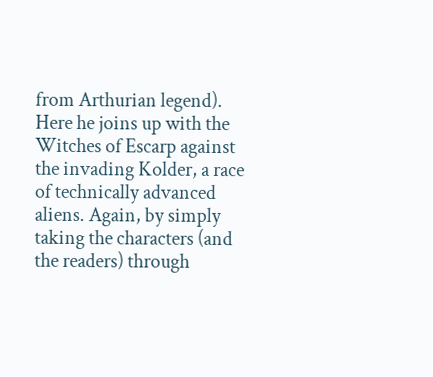from Arthurian legend). Here he joins up with the Witches of Escarp against the invading Kolder, a race of technically advanced aliens. Again, by simply taking the characters (and the readers) through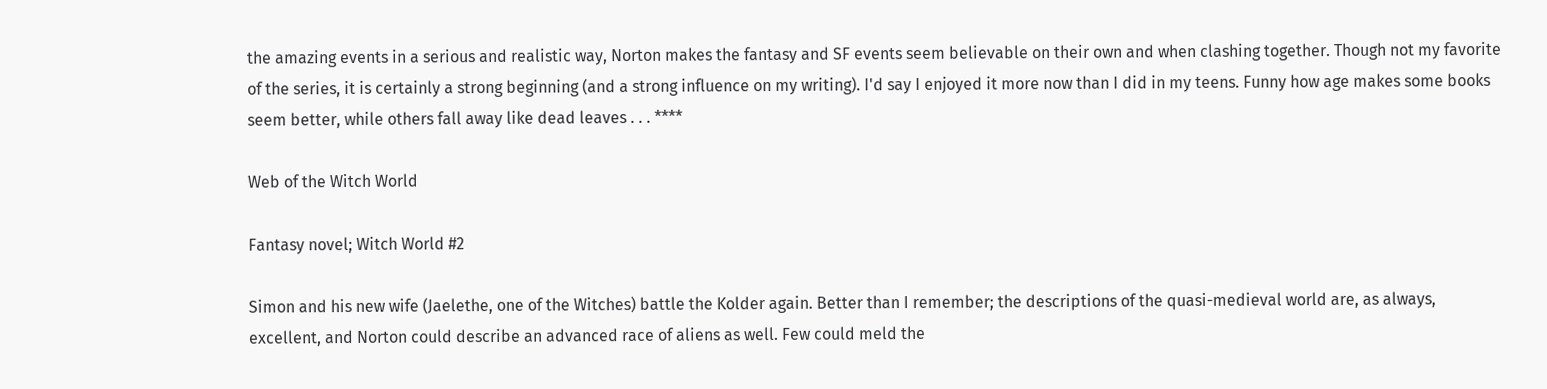the amazing events in a serious and realistic way, Norton makes the fantasy and SF events seem believable on their own and when clashing together. Though not my favorite of the series, it is certainly a strong beginning (and a strong influence on my writing). I'd say I enjoyed it more now than I did in my teens. Funny how age makes some books seem better, while others fall away like dead leaves . . . ****

Web of the Witch World

Fantasy novel; Witch World #2

Simon and his new wife (Jaelethe, one of the Witches) battle the Kolder again. Better than I remember; the descriptions of the quasi-medieval world are, as always, excellent, and Norton could describe an advanced race of aliens as well. Few could meld the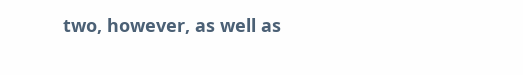two, however, as well as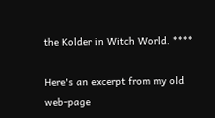the Kolder in Witch World. ****

Here's an excerpt from my old web-page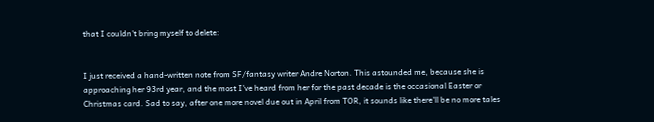that I couldn't bring myself to delete:


I just received a hand-written note from SF/fantasy writer Andre Norton. This astounded me, because she is approaching her 93rd year, and the most I've heard from her for the past decade is the occasional Easter or Christmas card. Sad to say, after one more novel due out in April from TOR, it sounds like there'll be no more tales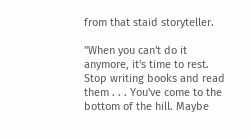from that staid storyteller.

"When you can't do it anymore, it's time to rest. Stop writing books and read them . . . You've come to the bottom of the hill. Maybe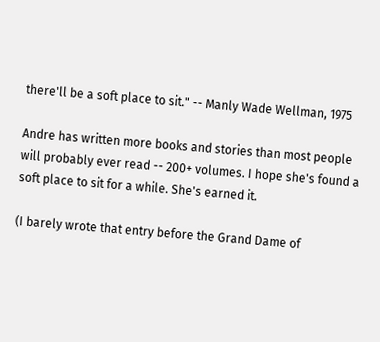there'll be a soft place to sit." -- Manly Wade Wellman, 1975

Andre has written more books and stories than most people will probably ever read -- 200+ volumes. I hope she's found a soft place to sit for a while. She's earned it.

(I barely wrote that entry before the Grand Dame of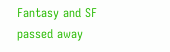Fantasy and SF passed away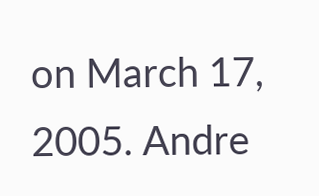on March 17, 2005. Andre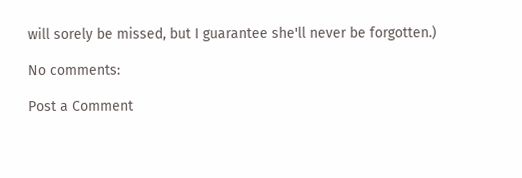will sorely be missed, but I guarantee she'll never be forgotten.)

No comments:

Post a Comment